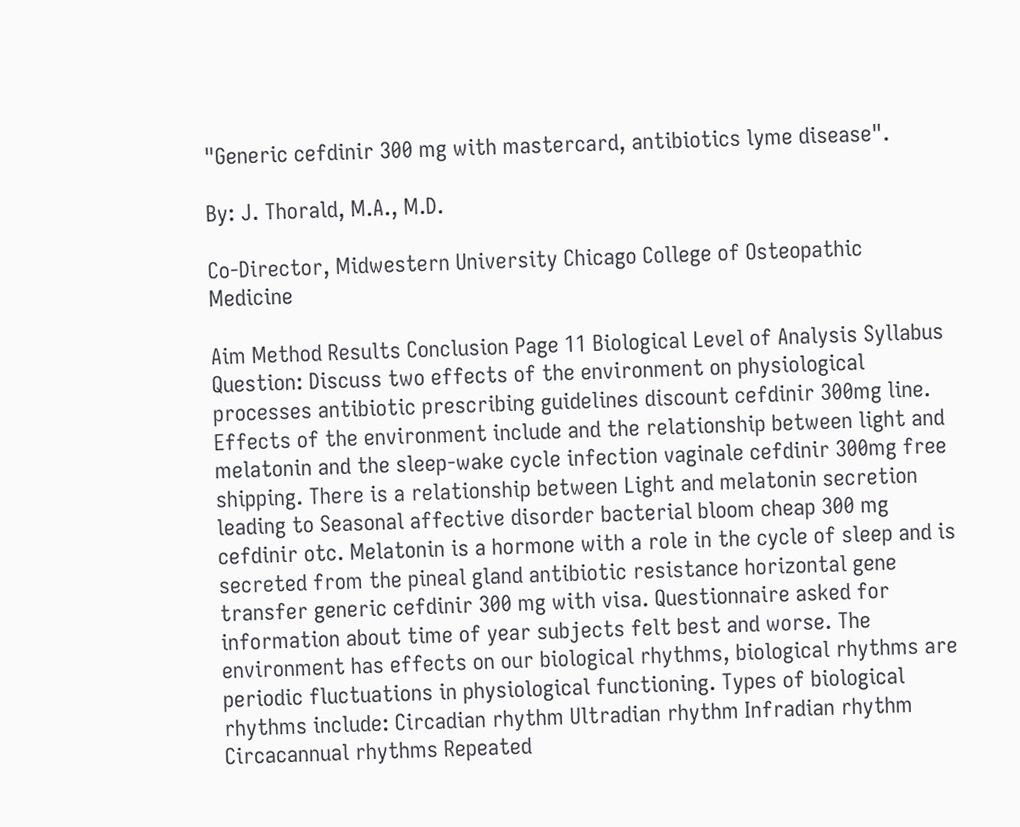"Generic cefdinir 300 mg with mastercard, antibiotics lyme disease".

By: J. Thorald, M.A., M.D.

Co-Director, Midwestern University Chicago College of Osteopathic Medicine

Aim Method Results Conclusion Page 11 Biological Level of Analysis Syllabus Question: Discuss two effects of the environment on physiological processes antibiotic prescribing guidelines discount cefdinir 300mg line. Effects of the environment include and the relationship between light and melatonin and the sleep-wake cycle infection vaginale cefdinir 300mg free shipping. There is a relationship between Light and melatonin secretion leading to Seasonal affective disorder bacterial bloom cheap 300 mg cefdinir otc. Melatonin is a hormone with a role in the cycle of sleep and is secreted from the pineal gland antibiotic resistance horizontal gene transfer generic cefdinir 300 mg with visa. Questionnaire asked for information about time of year subjects felt best and worse. The environment has effects on our biological rhythms, biological rhythms are periodic fluctuations in physiological functioning. Types of biological rhythms include: Circadian rhythm Ultradian rhythm Infradian rhythm Circacannual rhythms Repeated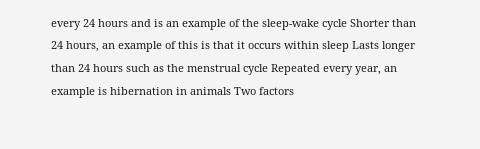every 24 hours and is an example of the sleep-wake cycle Shorter than 24 hours, an example of this is that it occurs within sleep Lasts longer than 24 hours such as the menstrual cycle Repeated every year, an example is hibernation in animals Two factors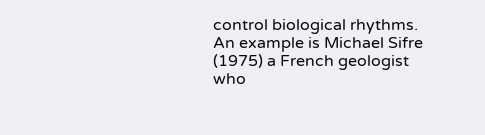control biological rhythms. An example is Michael Sifre (1975) a French geologist who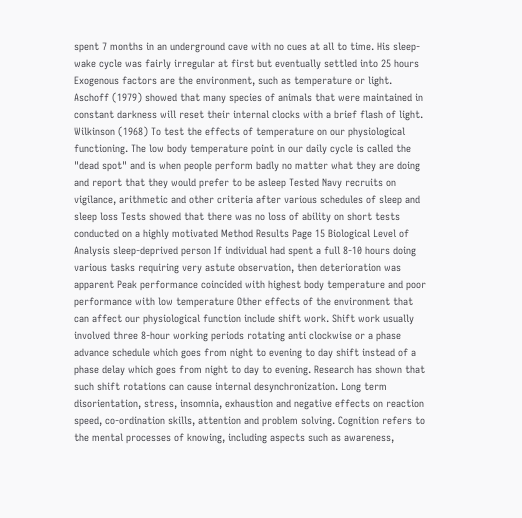spent 7 months in an underground cave with no cues at all to time. His sleep-wake cycle was fairly irregular at first but eventually settled into 25 hours Exogenous factors are the environment, such as temperature or light. Aschoff (1979) showed that many species of animals that were maintained in constant darkness will reset their internal clocks with a brief flash of light. Wilkinson (1968) To test the effects of temperature on our physiological functioning. The low body temperature point in our daily cycle is called the "dead spot" and is when people perform badly no matter what they are doing and report that they would prefer to be asleep Tested Navy recruits on vigilance, arithmetic and other criteria after various schedules of sleep and sleep loss Tests showed that there was no loss of ability on short tests conducted on a highly motivated Method Results Page 15 Biological Level of Analysis sleep-deprived person If individual had spent a full 8-10 hours doing various tasks requiring very astute observation, then deterioration was apparent Peak performance coincided with highest body temperature and poor performance with low temperature Other effects of the environment that can affect our physiological function include shift work. Shift work usually involved three 8-hour working periods rotating anti clockwise or a phase advance schedule which goes from night to evening to day shift instead of a phase delay which goes from night to day to evening. Research has shown that such shift rotations can cause internal desynchronization. Long term disorientation, stress, insomnia, exhaustion and negative effects on reaction speed, co-ordination skills, attention and problem solving. Cognition refers to the mental processes of knowing, including aspects such as awareness,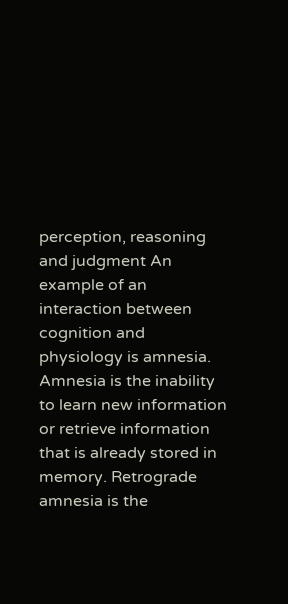perception, reasoning and judgment An example of an interaction between cognition and physiology is amnesia. Amnesia is the inability to learn new information or retrieve information that is already stored in memory. Retrograde amnesia is the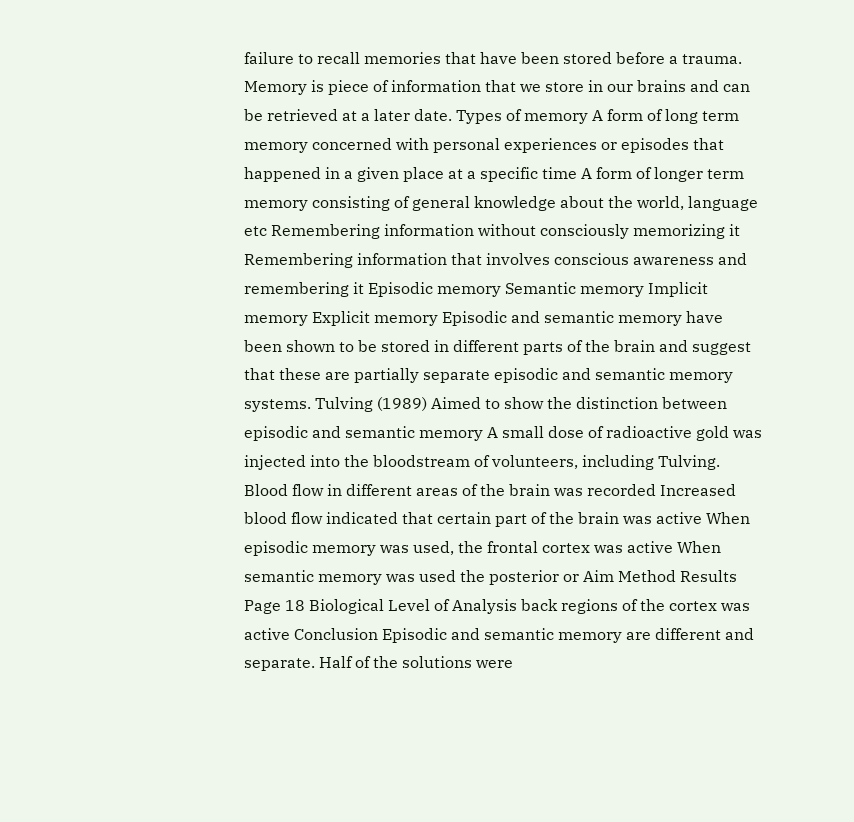failure to recall memories that have been stored before a trauma. Memory is piece of information that we store in our brains and can be retrieved at a later date. Types of memory A form of long term memory concerned with personal experiences or episodes that happened in a given place at a specific time A form of longer term memory consisting of general knowledge about the world, language etc Remembering information without consciously memorizing it Remembering information that involves conscious awareness and remembering it Episodic memory Semantic memory Implicit memory Explicit memory Episodic and semantic memory have been shown to be stored in different parts of the brain and suggest that these are partially separate episodic and semantic memory systems. Tulving (1989) Aimed to show the distinction between episodic and semantic memory A small dose of radioactive gold was injected into the bloodstream of volunteers, including Tulving. Blood flow in different areas of the brain was recorded Increased blood flow indicated that certain part of the brain was active When episodic memory was used, the frontal cortex was active When semantic memory was used the posterior or Aim Method Results Page 18 Biological Level of Analysis back regions of the cortex was active Conclusion Episodic and semantic memory are different and separate. Half of the solutions were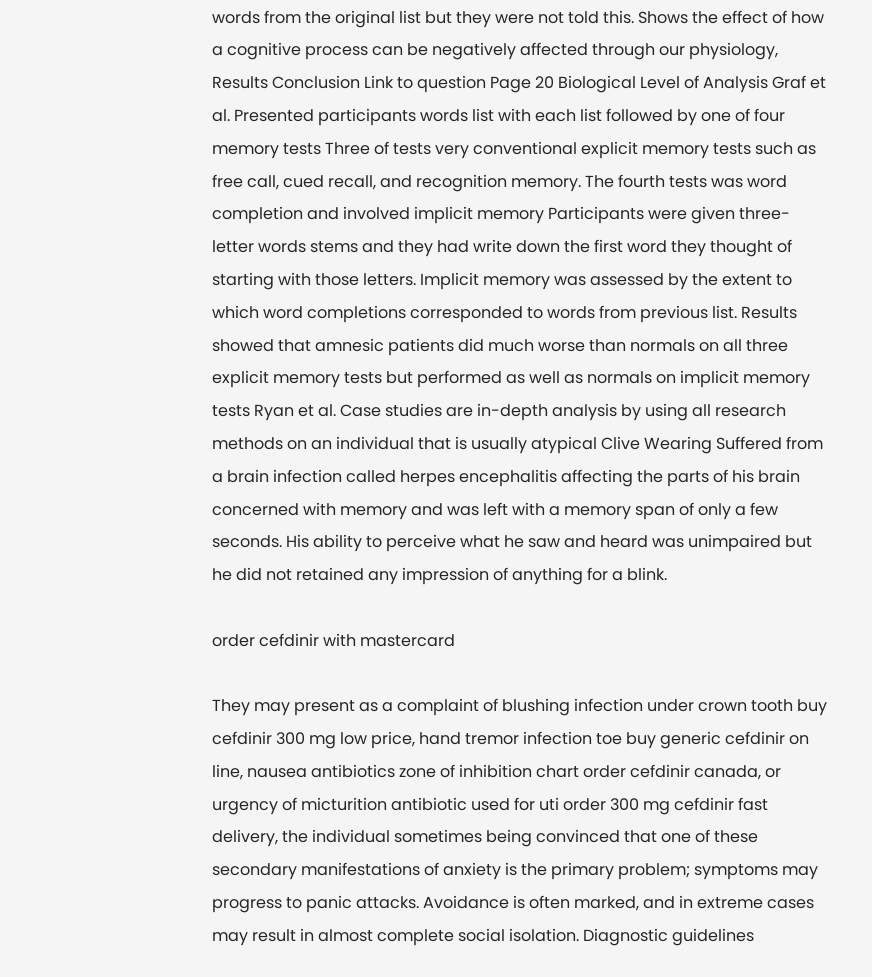words from the original list but they were not told this. Shows the effect of how a cognitive process can be negatively affected through our physiology, Results Conclusion Link to question Page 20 Biological Level of Analysis Graf et al. Presented participants words list with each list followed by one of four memory tests Three of tests very conventional explicit memory tests such as free call, cued recall, and recognition memory. The fourth tests was word completion and involved implicit memory Participants were given three-letter words stems and they had write down the first word they thought of starting with those letters. Implicit memory was assessed by the extent to which word completions corresponded to words from previous list. Results showed that amnesic patients did much worse than normals on all three explicit memory tests but performed as well as normals on implicit memory tests Ryan et al. Case studies are in-depth analysis by using all research methods on an individual that is usually atypical Clive Wearing Suffered from a brain infection called herpes encephalitis affecting the parts of his brain concerned with memory and was left with a memory span of only a few seconds. His ability to perceive what he saw and heard was unimpaired but he did not retained any impression of anything for a blink.

order cefdinir with mastercard

They may present as a complaint of blushing infection under crown tooth buy cefdinir 300 mg low price, hand tremor infection toe buy generic cefdinir on line, nausea antibiotics zone of inhibition chart order cefdinir canada, or urgency of micturition antibiotic used for uti order 300 mg cefdinir fast delivery, the individual sometimes being convinced that one of these secondary manifestations of anxiety is the primary problem; symptoms may progress to panic attacks. Avoidance is often marked, and in extreme cases may result in almost complete social isolation. Diagnostic guidelines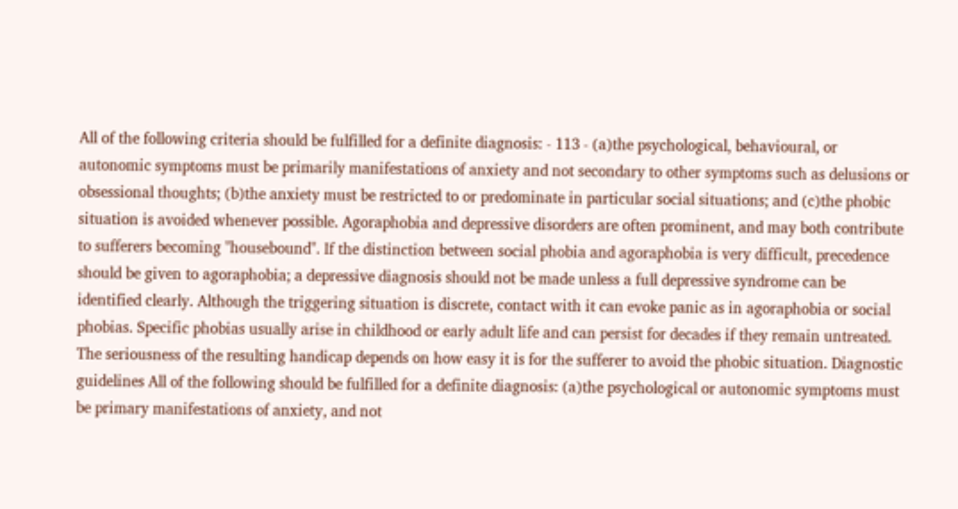All of the following criteria should be fulfilled for a definite diagnosis: - 113 - (a)the psychological, behavioural, or autonomic symptoms must be primarily manifestations of anxiety and not secondary to other symptoms such as delusions or obsessional thoughts; (b)the anxiety must be restricted to or predominate in particular social situations; and (c)the phobic situation is avoided whenever possible. Agoraphobia and depressive disorders are often prominent, and may both contribute to sufferers becoming "housebound". If the distinction between social phobia and agoraphobia is very difficult, precedence should be given to agoraphobia; a depressive diagnosis should not be made unless a full depressive syndrome can be identified clearly. Although the triggering situation is discrete, contact with it can evoke panic as in agoraphobia or social phobias. Specific phobias usually arise in childhood or early adult life and can persist for decades if they remain untreated. The seriousness of the resulting handicap depends on how easy it is for the sufferer to avoid the phobic situation. Diagnostic guidelines All of the following should be fulfilled for a definite diagnosis: (a)the psychological or autonomic symptoms must be primary manifestations of anxiety, and not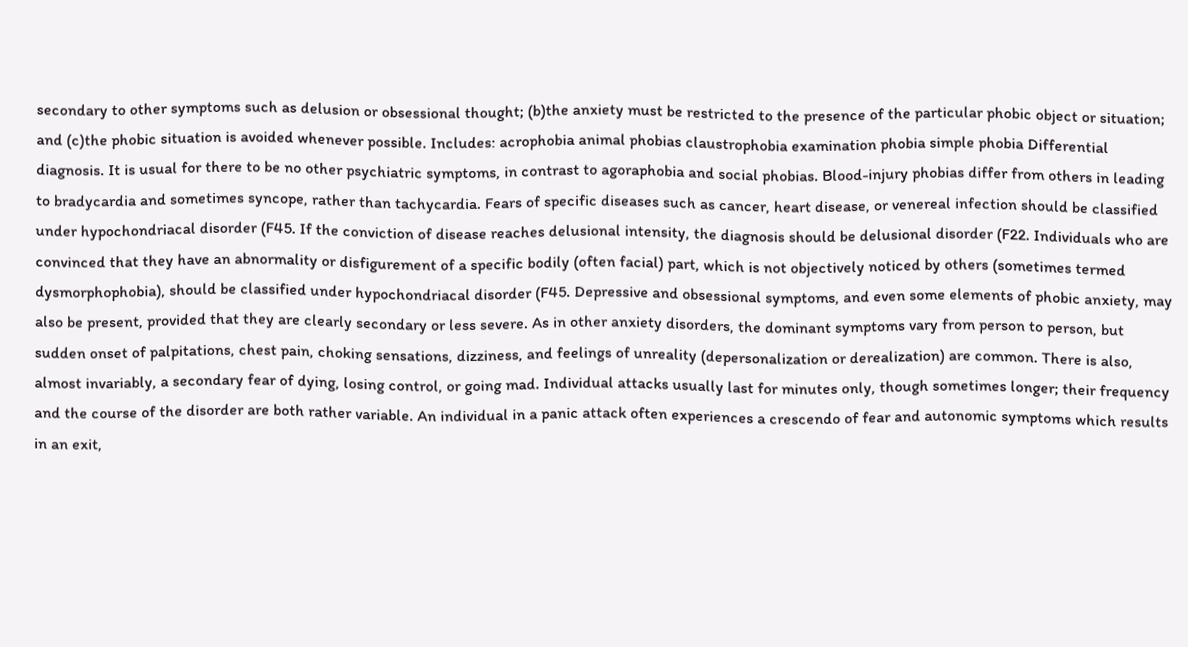secondary to other symptoms such as delusion or obsessional thought; (b)the anxiety must be restricted to the presence of the particular phobic object or situation; and (c)the phobic situation is avoided whenever possible. Includes: acrophobia animal phobias claustrophobia examination phobia simple phobia Differential diagnosis. It is usual for there to be no other psychiatric symptoms, in contrast to agoraphobia and social phobias. Blood-injury phobias differ from others in leading to bradycardia and sometimes syncope, rather than tachycardia. Fears of specific diseases such as cancer, heart disease, or venereal infection should be classified under hypochondriacal disorder (F45. If the conviction of disease reaches delusional intensity, the diagnosis should be delusional disorder (F22. Individuals who are convinced that they have an abnormality or disfigurement of a specific bodily (often facial) part, which is not objectively noticed by others (sometimes termed dysmorphophobia), should be classified under hypochondriacal disorder (F45. Depressive and obsessional symptoms, and even some elements of phobic anxiety, may also be present, provided that they are clearly secondary or less severe. As in other anxiety disorders, the dominant symptoms vary from person to person, but sudden onset of palpitations, chest pain, choking sensations, dizziness, and feelings of unreality (depersonalization or derealization) are common. There is also, almost invariably, a secondary fear of dying, losing control, or going mad. Individual attacks usually last for minutes only, though sometimes longer; their frequency and the course of the disorder are both rather variable. An individual in a panic attack often experiences a crescendo of fear and autonomic symptoms which results in an exit,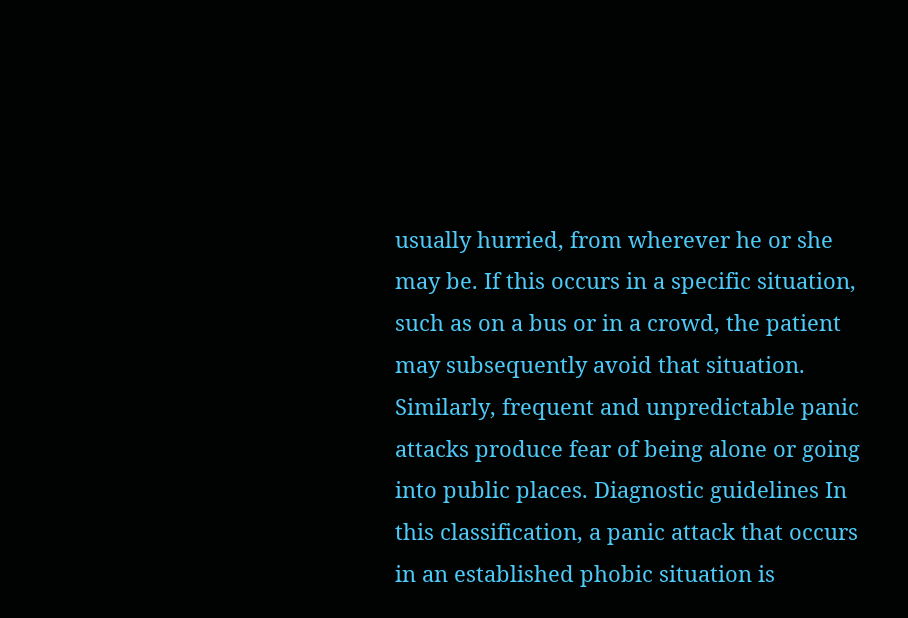usually hurried, from wherever he or she may be. If this occurs in a specific situation, such as on a bus or in a crowd, the patient may subsequently avoid that situation. Similarly, frequent and unpredictable panic attacks produce fear of being alone or going into public places. Diagnostic guidelines In this classification, a panic attack that occurs in an established phobic situation is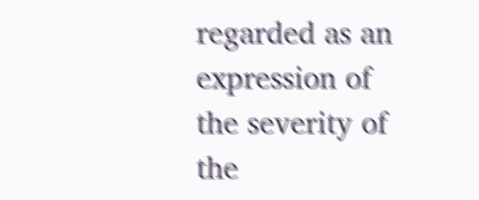regarded as an expression of the severity of the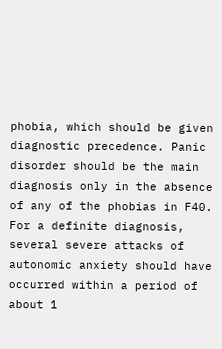phobia, which should be given diagnostic precedence. Panic disorder should be the main diagnosis only in the absence of any of the phobias in F40. For a definite diagnosis, several severe attacks of autonomic anxiety should have occurred within a period of about 1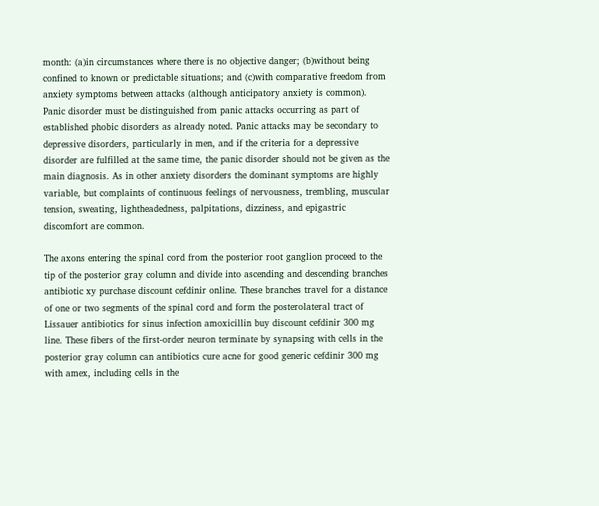month: (a)in circumstances where there is no objective danger; (b)without being confined to known or predictable situations; and (c)with comparative freedom from anxiety symptoms between attacks (although anticipatory anxiety is common). Panic disorder must be distinguished from panic attacks occurring as part of established phobic disorders as already noted. Panic attacks may be secondary to depressive disorders, particularly in men, and if the criteria for a depressive disorder are fulfilled at the same time, the panic disorder should not be given as the main diagnosis. As in other anxiety disorders the dominant symptoms are highly variable, but complaints of continuous feelings of nervousness, trembling, muscular tension, sweating, lightheadedness, palpitations, dizziness, and epigastric discomfort are common.

The axons entering the spinal cord from the posterior root ganglion proceed to the tip of the posterior gray column and divide into ascending and descending branches antibiotic xy purchase discount cefdinir online. These branches travel for a distance of one or two segments of the spinal cord and form the posterolateral tract of Lissauer antibiotics for sinus infection amoxicillin buy discount cefdinir 300 mg line. These fibers of the first-order neuron terminate by synapsing with cells in the posterior gray column can antibiotics cure acne for good generic cefdinir 300 mg with amex, including cells in the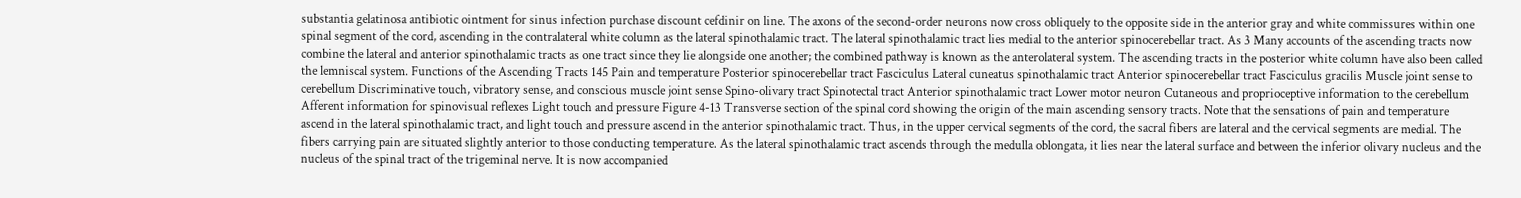substantia gelatinosa antibiotic ointment for sinus infection purchase discount cefdinir on line. The axons of the second-order neurons now cross obliquely to the opposite side in the anterior gray and white commissures within one spinal segment of the cord, ascending in the contralateral white column as the lateral spinothalamic tract. The lateral spinothalamic tract lies medial to the anterior spinocerebellar tract. As 3 Many accounts of the ascending tracts now combine the lateral and anterior spinothalamic tracts as one tract since they lie alongside one another; the combined pathway is known as the anterolateral system. The ascending tracts in the posterior white column have also been called the lemniscal system. Functions of the Ascending Tracts 145 Pain and temperature Posterior spinocerebellar tract Fasciculus Lateral cuneatus spinothalamic tract Anterior spinocerebellar tract Fasciculus gracilis Muscle joint sense to cerebellum Discriminative touch, vibratory sense, and conscious muscle joint sense Spino-olivary tract Spinotectal tract Anterior spinothalamic tract Lower motor neuron Cutaneous and proprioceptive information to the cerebellum Afferent information for spinovisual reflexes Light touch and pressure Figure 4-13 Transverse section of the spinal cord showing the origin of the main ascending sensory tracts. Note that the sensations of pain and temperature ascend in the lateral spinothalamic tract, and light touch and pressure ascend in the anterior spinothalamic tract. Thus, in the upper cervical segments of the cord, the sacral fibers are lateral and the cervical segments are medial. The fibers carrying pain are situated slightly anterior to those conducting temperature. As the lateral spinothalamic tract ascends through the medulla oblongata, it lies near the lateral surface and between the inferior olivary nucleus and the nucleus of the spinal tract of the trigeminal nerve. It is now accompanied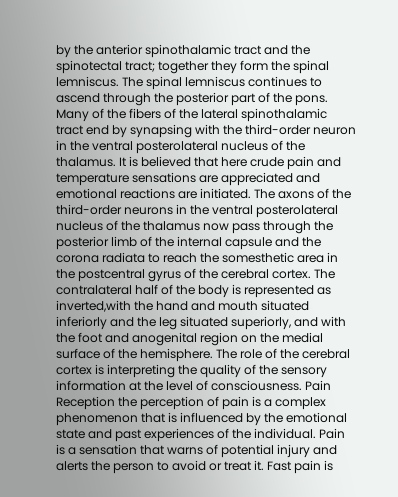by the anterior spinothalamic tract and the spinotectal tract; together they form the spinal lemniscus. The spinal lemniscus continues to ascend through the posterior part of the pons. Many of the fibers of the lateral spinothalamic tract end by synapsing with the third-order neuron in the ventral posterolateral nucleus of the thalamus. It is believed that here crude pain and temperature sensations are appreciated and emotional reactions are initiated. The axons of the third-order neurons in the ventral posterolateral nucleus of the thalamus now pass through the posterior limb of the internal capsule and the corona radiata to reach the somesthetic area in the postcentral gyrus of the cerebral cortex. The contralateral half of the body is represented as inverted,with the hand and mouth situated inferiorly and the leg situated superiorly, and with the foot and anogenital region on the medial surface of the hemisphere. The role of the cerebral cortex is interpreting the quality of the sensory information at the level of consciousness. Pain Reception the perception of pain is a complex phenomenon that is influenced by the emotional state and past experiences of the individual. Pain is a sensation that warns of potential injury and alerts the person to avoid or treat it. Fast pain is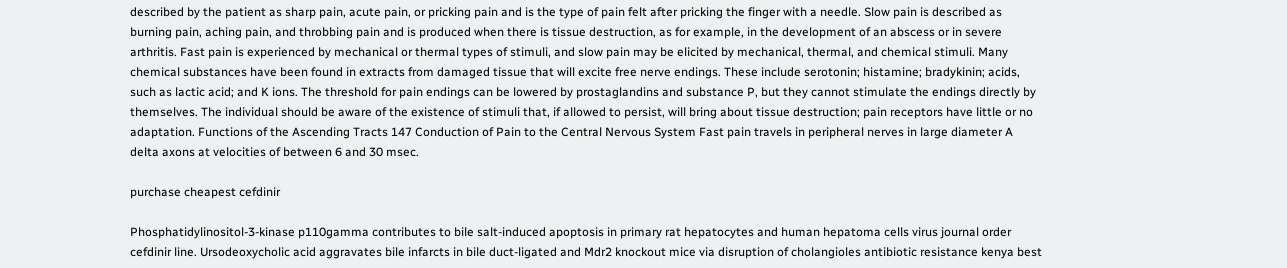described by the patient as sharp pain, acute pain, or pricking pain and is the type of pain felt after pricking the finger with a needle. Slow pain is described as burning pain, aching pain, and throbbing pain and is produced when there is tissue destruction, as for example, in the development of an abscess or in severe arthritis. Fast pain is experienced by mechanical or thermal types of stimuli, and slow pain may be elicited by mechanical, thermal, and chemical stimuli. Many chemical substances have been found in extracts from damaged tissue that will excite free nerve endings. These include serotonin; histamine; bradykinin; acids, such as lactic acid; and K ions. The threshold for pain endings can be lowered by prostaglandins and substance P, but they cannot stimulate the endings directly by themselves. The individual should be aware of the existence of stimuli that, if allowed to persist, will bring about tissue destruction; pain receptors have little or no adaptation. Functions of the Ascending Tracts 147 Conduction of Pain to the Central Nervous System Fast pain travels in peripheral nerves in large diameter A delta axons at velocities of between 6 and 30 msec.

purchase cheapest cefdinir

Phosphatidylinositol-3-kinase p110gamma contributes to bile salt-induced apoptosis in primary rat hepatocytes and human hepatoma cells virus journal order cefdinir line. Ursodeoxycholic acid aggravates bile infarcts in bile duct-ligated and Mdr2 knockout mice via disruption of cholangioles antibiotic resistance kenya best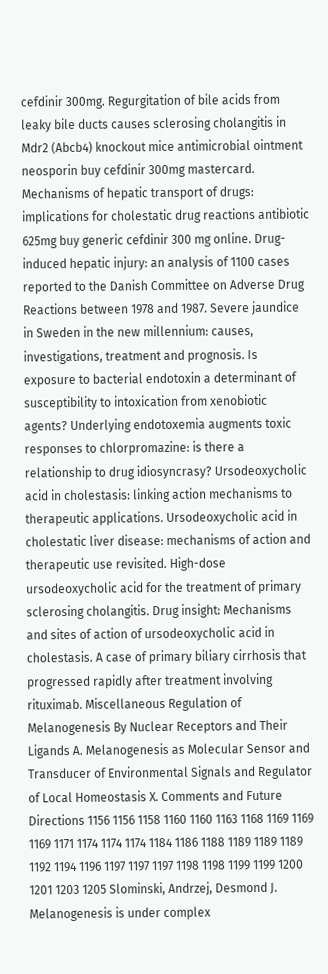cefdinir 300mg. Regurgitation of bile acids from leaky bile ducts causes sclerosing cholangitis in Mdr2 (Abcb4) knockout mice antimicrobial ointment neosporin buy cefdinir 300mg mastercard. Mechanisms of hepatic transport of drugs: implications for cholestatic drug reactions antibiotic 625mg buy generic cefdinir 300 mg online. Drug-induced hepatic injury: an analysis of 1100 cases reported to the Danish Committee on Adverse Drug Reactions between 1978 and 1987. Severe jaundice in Sweden in the new millennium: causes, investigations, treatment and prognosis. Is exposure to bacterial endotoxin a determinant of susceptibility to intoxication from xenobiotic agents? Underlying endotoxemia augments toxic responses to chlorpromazine: is there a relationship to drug idiosyncrasy? Ursodeoxycholic acid in cholestasis: linking action mechanisms to therapeutic applications. Ursodeoxycholic acid in cholestatic liver disease: mechanisms of action and therapeutic use revisited. High-dose ursodeoxycholic acid for the treatment of primary sclerosing cholangitis. Drug insight: Mechanisms and sites of action of ursodeoxycholic acid in cholestasis. A case of primary biliary cirrhosis that progressed rapidly after treatment involving rituximab. Miscellaneous Regulation of Melanogenesis By Nuclear Receptors and Their Ligands A. Melanogenesis as Molecular Sensor and Transducer of Environmental Signals and Regulator of Local Homeostasis X. Comments and Future Directions 1156 1156 1158 1160 1160 1163 1168 1169 1169 1169 1171 1174 1174 1174 1184 1186 1188 1189 1189 1189 1192 1194 1196 1197 1197 1197 1198 1198 1199 1199 1200 1201 1203 1205 Slominski, Andrzej, Desmond J. Melanogenesis is under complex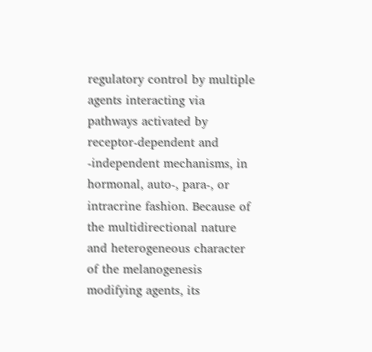regulatory control by multiple agents interacting via pathways activated by receptor-dependent and -independent mechanisms, in hormonal, auto-, para-, or intracrine fashion. Because of the multidirectional nature and heterogeneous character of the melanogenesis modifying agents, its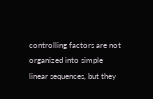controlling factors are not organized into simple linear sequences, but they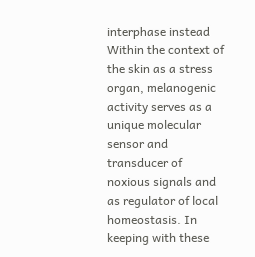interphase instead Within the context of the skin as a stress organ, melanogenic activity serves as a unique molecular sensor and transducer of noxious signals and as regulator of local homeostasis. In keeping with these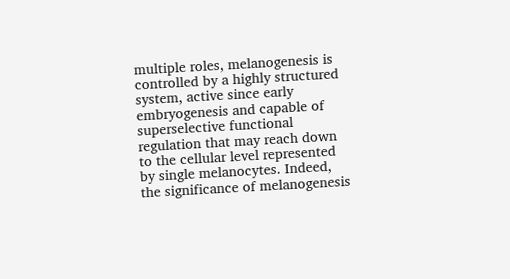multiple roles, melanogenesis is controlled by a highly structured system, active since early embryogenesis and capable of superselective functional regulation that may reach down to the cellular level represented by single melanocytes. Indeed, the significance of melanogenesis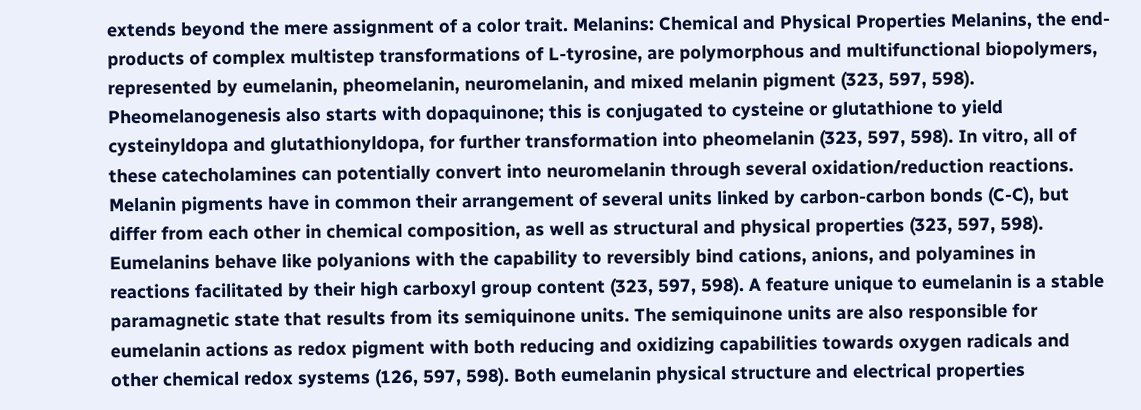extends beyond the mere assignment of a color trait. Melanins: Chemical and Physical Properties Melanins, the end-products of complex multistep transformations of L-tyrosine, are polymorphous and multifunctional biopolymers, represented by eumelanin, pheomelanin, neuromelanin, and mixed melanin pigment (323, 597, 598). Pheomelanogenesis also starts with dopaquinone; this is conjugated to cysteine or glutathione to yield cysteinyldopa and glutathionyldopa, for further transformation into pheomelanin (323, 597, 598). In vitro, all of these catecholamines can potentially convert into neuromelanin through several oxidation/reduction reactions. Melanin pigments have in common their arrangement of several units linked by carbon-carbon bonds (C-C), but differ from each other in chemical composition, as well as structural and physical properties (323, 597, 598). Eumelanins behave like polyanions with the capability to reversibly bind cations, anions, and polyamines in reactions facilitated by their high carboxyl group content (323, 597, 598). A feature unique to eumelanin is a stable paramagnetic state that results from its semiquinone units. The semiquinone units are also responsible for eumelanin actions as redox pigment with both reducing and oxidizing capabilities towards oxygen radicals and other chemical redox systems (126, 597, 598). Both eumelanin physical structure and electrical properties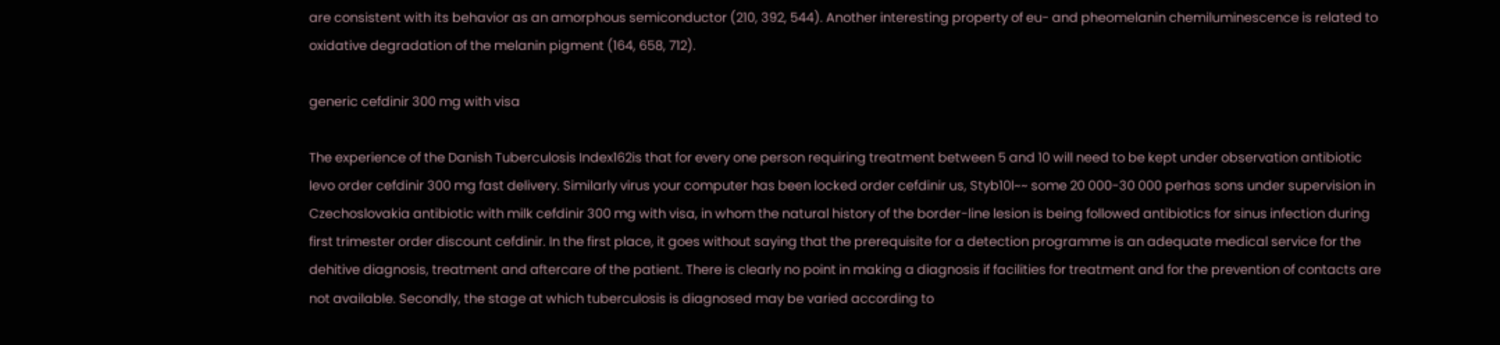are consistent with its behavior as an amorphous semiconductor (210, 392, 544). Another interesting property of eu- and pheomelanin chemiluminescence is related to oxidative degradation of the melanin pigment (164, 658, 712).

generic cefdinir 300 mg with visa

The experience of the Danish Tuberculosis Index162is that for every one person requiring treatment between 5 and 10 will need to be kept under observation antibiotic levo order cefdinir 300 mg fast delivery. Similarly virus your computer has been locked order cefdinir us, Styb10l~~ some 20 000-30 000 perhas sons under supervision in Czechoslovakia antibiotic with milk cefdinir 300 mg with visa, in whom the natural history of the border-line lesion is being followed antibiotics for sinus infection during first trimester order discount cefdinir. In the first place, it goes without saying that the prerequisite for a detection programme is an adequate medical service for the dehitive diagnosis, treatment and aftercare of the patient. There is clearly no point in making a diagnosis if facilities for treatment and for the prevention of contacts are not available. Secondly, the stage at which tuberculosis is diagnosed may be varied according to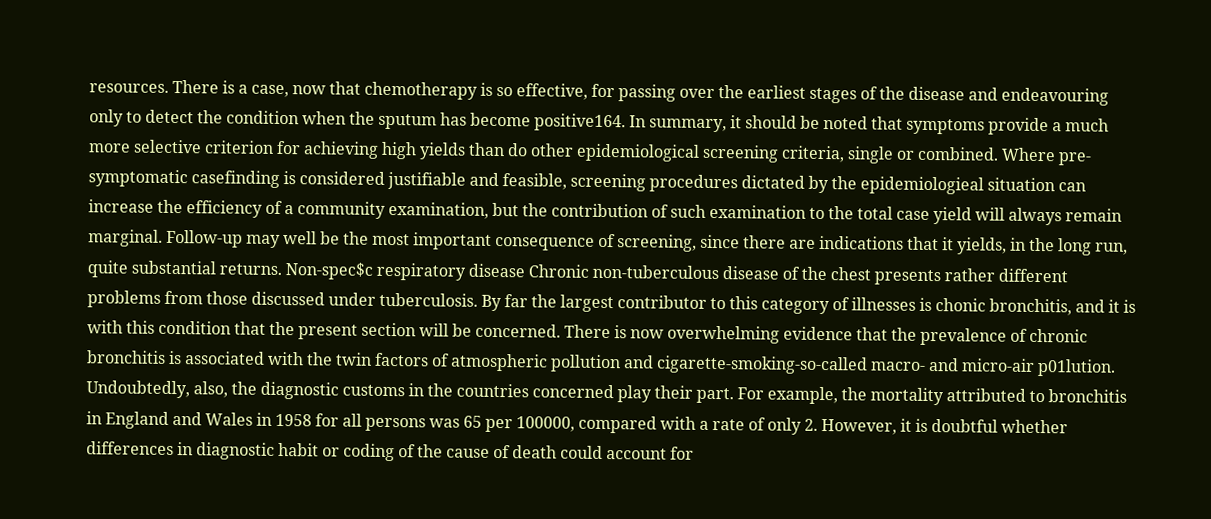resources. There is a case, now that chemotherapy is so effective, for passing over the earliest stages of the disease and endeavouring only to detect the condition when the sputum has become positive164. In summary, it should be noted that symptoms provide a much more selective criterion for achieving high yields than do other epidemiological screening criteria, single or combined. Where pre-symptomatic casefinding is considered justifiable and feasible, screening procedures dictated by the epidemiologieal situation can increase the efficiency of a community examination, but the contribution of such examination to the total case yield will always remain marginal. Follow-up may well be the most important consequence of screening, since there are indications that it yields, in the long run, quite substantial returns. Non-spec$c respiratory disease Chronic non-tuberculous disease of the chest presents rather different problems from those discussed under tuberculosis. By far the largest contributor to this category of illnesses is chonic bronchitis, and it is with this condition that the present section will be concerned. There is now overwhelming evidence that the prevalence of chronic bronchitis is associated with the twin factors of atmospheric pollution and cigarette-smoking-so-called macro- and micro-air p01lution. Undoubtedly, also, the diagnostic customs in the countries concerned play their part. For example, the mortality attributed to bronchitis in England and Wales in 1958 for all persons was 65 per 100000, compared with a rate of only 2. However, it is doubtful whether differences in diagnostic habit or coding of the cause of death could account for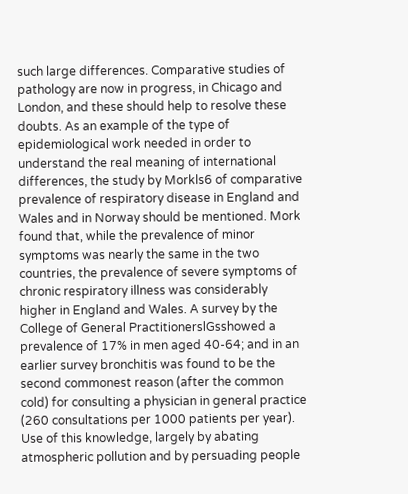such large differences. Comparative studies of pathology are now in progress, in Chicago and London, and these should help to resolve these doubts. As an example of the type of epidemiological work needed in order to understand the real meaning of international differences, the study by Morkls6 of comparative prevalence of respiratory disease in England and Wales and in Norway should be mentioned. Mork found that, while the prevalence of minor symptoms was nearly the same in the two countries, the prevalence of severe symptoms of chronic respiratory illness was considerably higher in England and Wales. A survey by the College of General PractitionerslGsshowed a prevalence of 17% in men aged 40-64; and in an earlier survey bronchitis was found to be the second commonest reason (after the common cold) for consulting a physician in general practice (260 consultations per 1000 patients per year). Use of this knowledge, largely by abating atmospheric pollution and by persuading people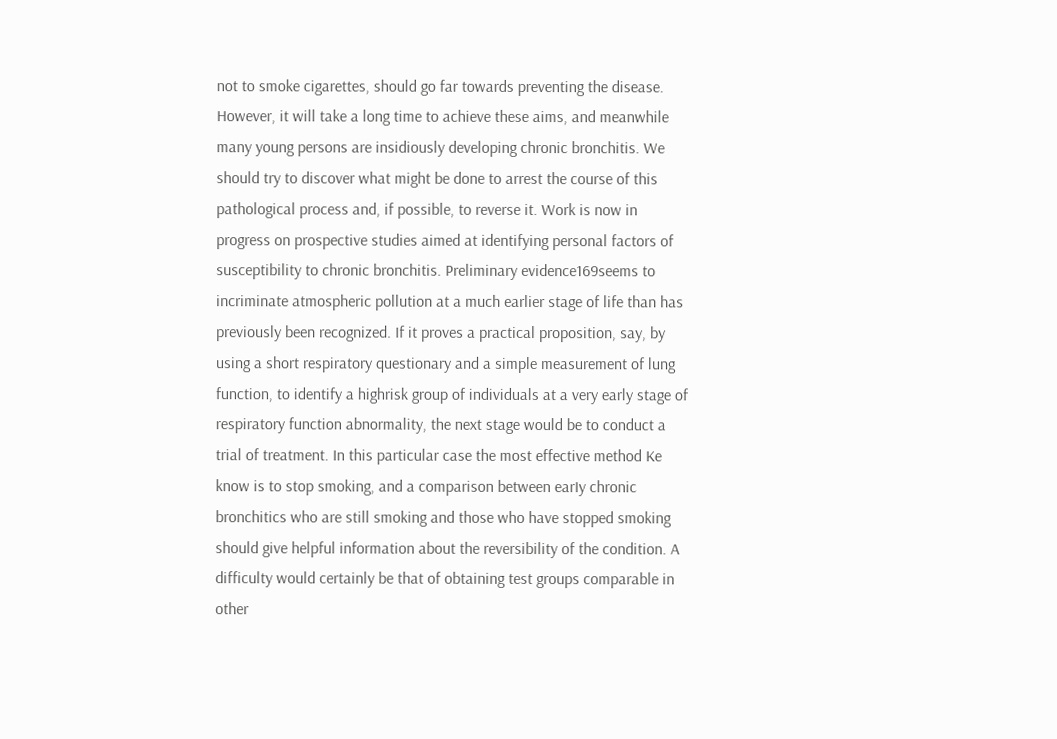not to smoke cigarettes, should go far towards preventing the disease. However, it will take a long time to achieve these aims, and meanwhile many young persons are insidiously developing chronic bronchitis. We should try to discover what might be done to arrest the course of this pathological process and, if possible, to reverse it. Work is now in progress on prospective studies aimed at identifying personal factors of susceptibility to chronic bronchitis. Preliminary evidence169seems to incriminate atmospheric pollution at a much earlier stage of life than has previously been recognized. If it proves a practical proposition, say, by using a short respiratory questionary and a simple measurement of lung function, to identify a highrisk group of individuals at a very early stage of respiratory function abnormality, the next stage would be to conduct a trial of treatment. In this particular case the most effective method Ke know is to stop smoking, and a comparison between earIy chronic bronchitics who are still smoking and those who have stopped smoking should give helpful information about the reversibility of the condition. A difficulty would certainly be that of obtaining test groups comparable in other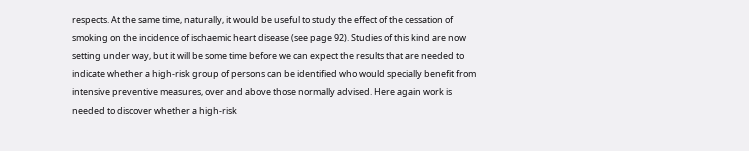respects. At the same time, naturally, it would be useful to study the effect of the cessation of smoking on the incidence of ischaemic heart disease (see page 92). Studies of this kind are now setting under way, but it will be some time before we can expect the results that are needed to indicate whether a high-risk group of persons can be identified who would specially benefit from intensive preventive measures, over and above those normally advised. Here again work is needed to discover whether a high-risk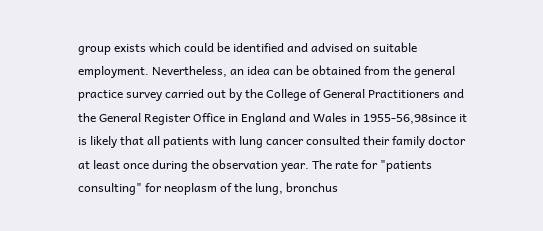group exists which could be identified and advised on suitable employment. Nevertheless, an idea can be obtained from the general practice survey carried out by the College of General Practitioners and the General Register Office in England and Wales in 1955-56,98since it is likely that all patients with lung cancer consulted their family doctor at least once during the observation year. The rate for "patients consulting" for neoplasm of the lung, bronchus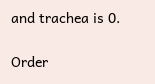and trachea is 0.

Order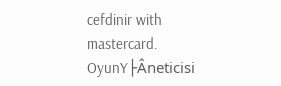cefdinir with mastercard. OyunY├Âneticisi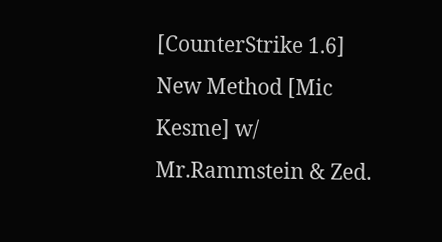[CounterStrike 1.6] New Method [Mic Kesme] w/ Mr.Rammstein & Zed.